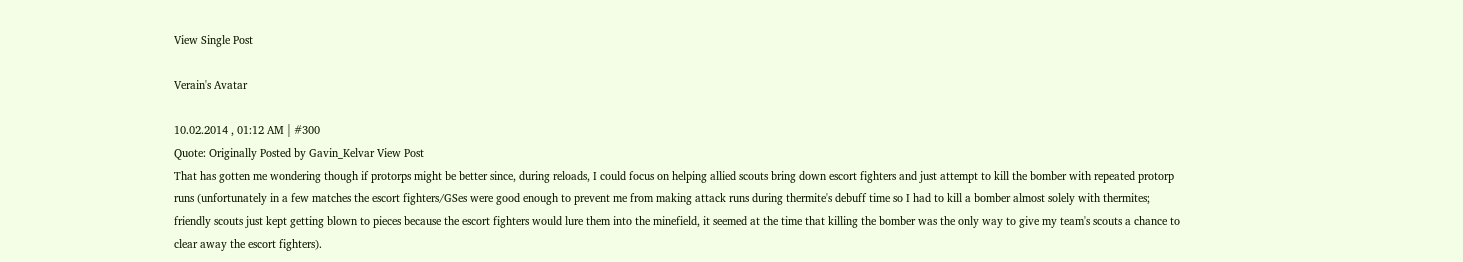View Single Post

Verain's Avatar

10.02.2014 , 01:12 AM | #300
Quote: Originally Posted by Gavin_Kelvar View Post
That has gotten me wondering though if protorps might be better since, during reloads, I could focus on helping allied scouts bring down escort fighters and just attempt to kill the bomber with repeated protorp runs (unfortunately in a few matches the escort fighters/GSes were good enough to prevent me from making attack runs during thermite's debuff time so I had to kill a bomber almost solely with thermites; friendly scouts just kept getting blown to pieces because the escort fighters would lure them into the minefield, it seemed at the time that killing the bomber was the only way to give my team's scouts a chance to clear away the escort fighters).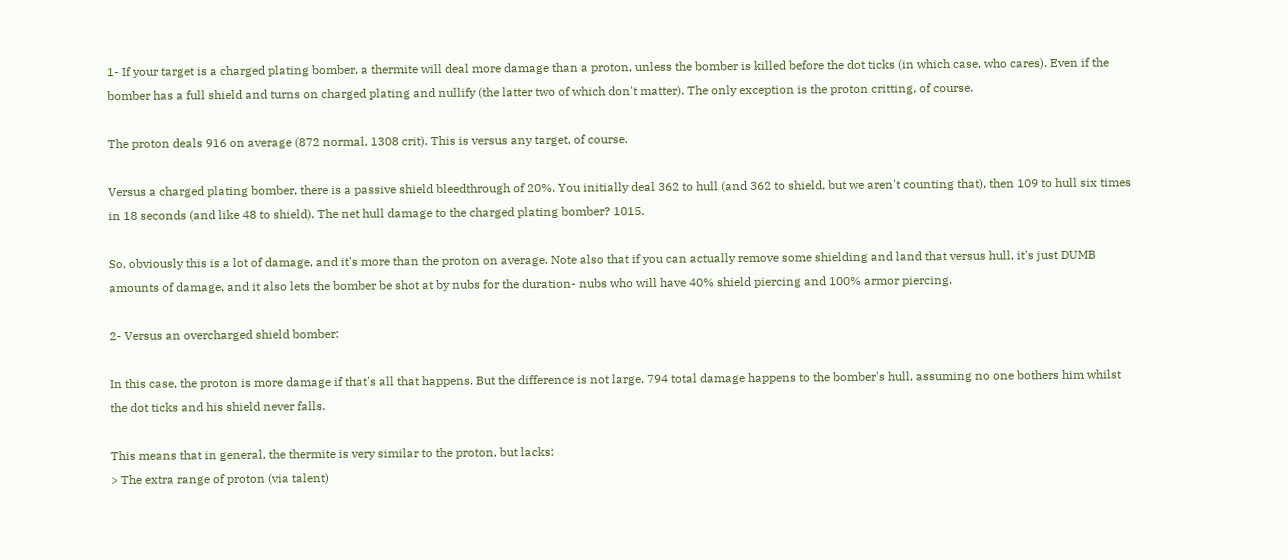1- If your target is a charged plating bomber, a thermite will deal more damage than a proton, unless the bomber is killed before the dot ticks (in which case, who cares). Even if the bomber has a full shield and turns on charged plating and nullify (the latter two of which don't matter). The only exception is the proton critting, of course.

The proton deals 916 on average (872 normal, 1308 crit). This is versus any target, of course.

Versus a charged plating bomber, there is a passive shield bleedthrough of 20%. You initially deal 362 to hull (and 362 to shield, but we aren't counting that), then 109 to hull six times in 18 seconds (and like 48 to shield). The net hull damage to the charged plating bomber? 1015.

So, obviously this is a lot of damage, and it's more than the proton on average. Note also that if you can actually remove some shielding and land that versus hull, it's just DUMB amounts of damage, and it also lets the bomber be shot at by nubs for the duration- nubs who will have 40% shield piercing and 100% armor piercing.

2- Versus an overcharged shield bomber:

In this case, the proton is more damage if that's all that happens. But the difference is not large. 794 total damage happens to the bomber's hull, assuming no one bothers him whilst the dot ticks and his shield never falls.

This means that in general, the thermite is very similar to the proton, but lacks:
> The extra range of proton (via talent)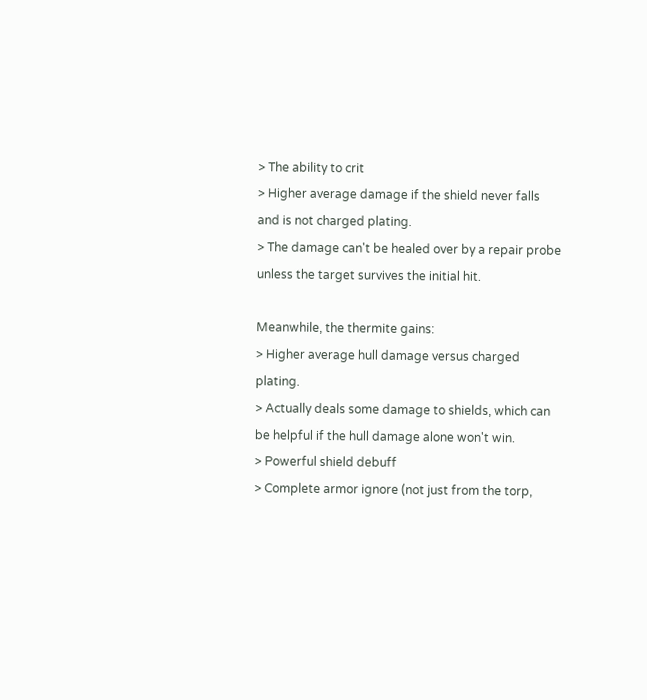> The ability to crit
> Higher average damage if the shield never falls and is not charged plating.
> The damage can't be healed over by a repair probe unless the target survives the initial hit.

Meanwhile, the thermite gains:
> Higher average hull damage versus charged plating.
> Actually deals some damage to shields, which can be helpful if the hull damage alone won't win.
> Powerful shield debuff
> Complete armor ignore (not just from the torp,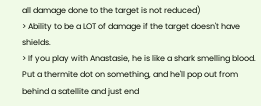all damage done to the target is not reduced)
> Ability to be a LOT of damage if the target doesn't have shields.
> If you play with Anastasie, he is like a shark smelling blood. Put a thermite dot on something, and he'll pop out from behind a satellite and just end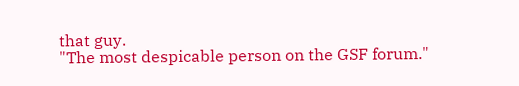that guy.
"The most despicable person on the GSF forum."